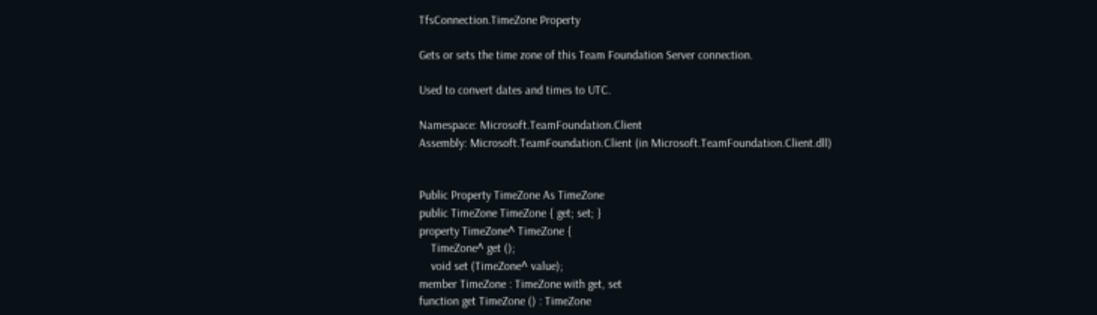TfsConnection.TimeZone Property

Gets or sets the time zone of this Team Foundation Server connection.

Used to convert dates and times to UTC.

Namespace: Microsoft.TeamFoundation.Client
Assembly: Microsoft.TeamFoundation.Client (in Microsoft.TeamFoundation.Client.dll)


Public Property TimeZone As TimeZone
public TimeZone TimeZone { get; set; }
property TimeZone^ TimeZone {
    TimeZone^ get ();
    void set (TimeZone^ value);
member TimeZone : TimeZone with get, set
function get TimeZone () : TimeZone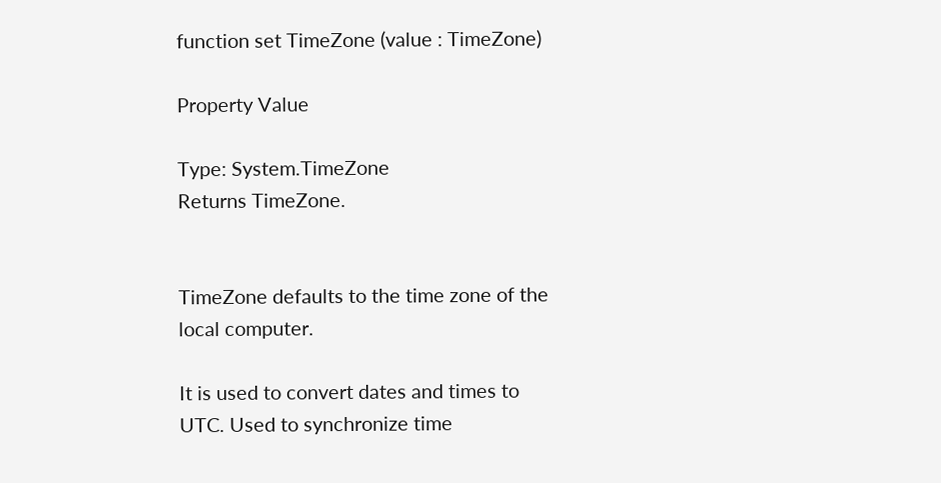function set TimeZone (value : TimeZone)

Property Value

Type: System.TimeZone
Returns TimeZone.


TimeZone defaults to the time zone of the local computer.

It is used to convert dates and times to UTC. Used to synchronize time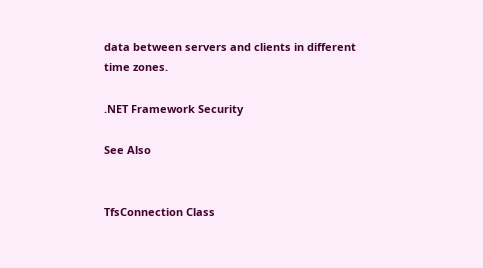data between servers and clients in different time zones.

.NET Framework Security

See Also


TfsConnection Class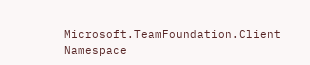Microsoft.TeamFoundation.Client Namespace